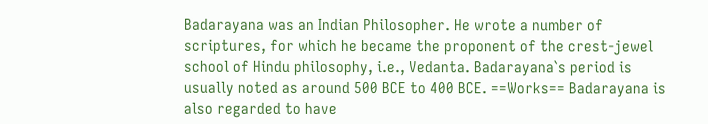Badarayana was an Indian Philosopher. He wrote a number of scriptures, for which he became the proponent of the crest-jewel school of Hindu philosophy, i.e., Vedanta. Badarayana`s period is usually noted as around 500 BCE to 400 BCE. ==Works== Badarayana is also regarded to have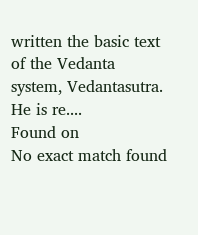written the basic text of the Vedanta system, Vedantasutra. He is re....
Found on
No exact match found